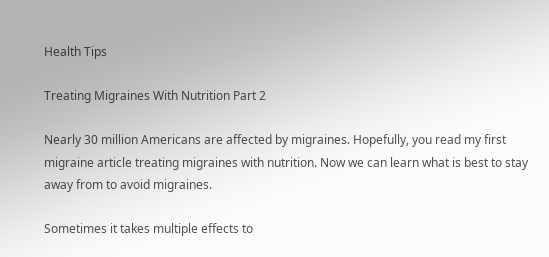Health Tips

Treating Migraines With Nutrition Part 2

Nearly 30 million Americans are affected by migraines. Hopefully, you read my first migraine article treating migraines with nutrition. Now we can learn what is best to stay away from to avoid migraines.

Sometimes it takes multiple effects to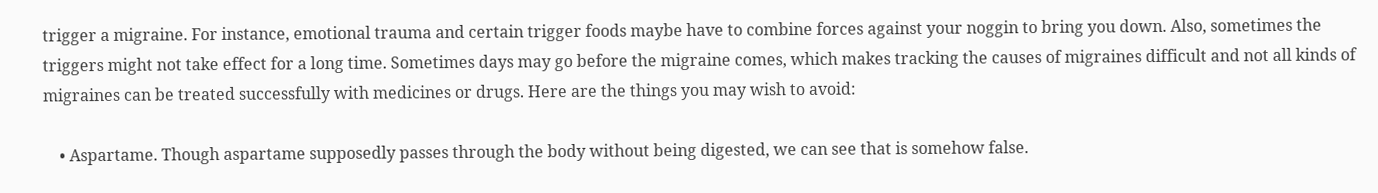trigger a migraine. For instance, emotional trauma and certain trigger foods maybe have to combine forces against your noggin to bring you down. Also, sometimes the triggers might not take effect for a long time. Sometimes days may go before the migraine comes, which makes tracking the causes of migraines difficult and not all kinds of migraines can be treated successfully with medicines or drugs. Here are the things you may wish to avoid:

    • Aspartame. Though aspartame supposedly passes through the body without being digested, we can see that is somehow false.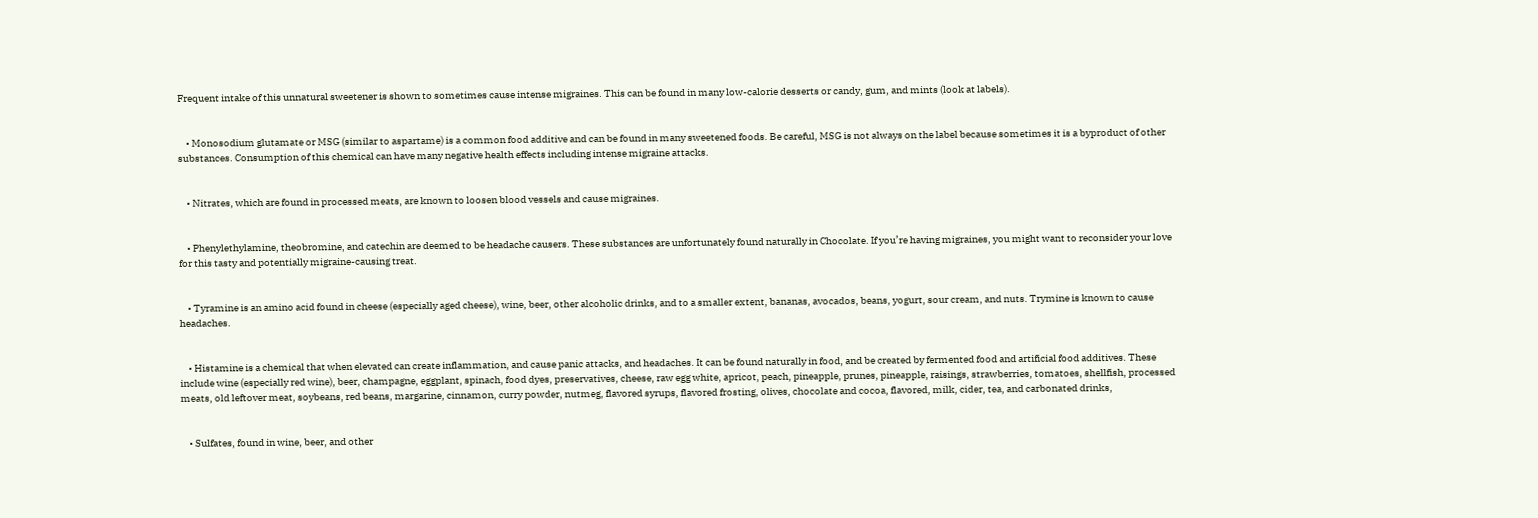Frequent intake of this unnatural sweetener is shown to sometimes cause intense migraines. This can be found in many low-calorie desserts or candy, gum, and mints (look at labels).


    • Monosodium glutamate or MSG (similar to aspartame) is a common food additive and can be found in many sweetened foods. Be careful, MSG is not always on the label because sometimes it is a byproduct of other substances. Consumption of this chemical can have many negative health effects including intense migraine attacks.


    • Nitrates, which are found in processed meats, are known to loosen blood vessels and cause migraines.


    • Phenylethylamine, theobromine, and catechin are deemed to be headache causers. These substances are unfortunately found naturally in Chocolate. If you’re having migraines, you might want to reconsider your love for this tasty and potentially migraine-causing treat.


    • Tyramine is an amino acid found in cheese (especially aged cheese), wine, beer, other alcoholic drinks, and to a smaller extent, bananas, avocados, beans, yogurt, sour cream, and nuts. Trymine is known to cause headaches.


    • Histamine is a chemical that when elevated can create inflammation, and cause panic attacks, and headaches. It can be found naturally in food, and be created by fermented food and artificial food additives. These include wine (especially red wine), beer, champagne, eggplant, spinach, food dyes, preservatives, cheese, raw egg white, apricot, peach, pineapple, prunes, pineapple, raisings, strawberries, tomatoes, shellfish, processed meats, old leftover meat, soybeans, red beans, margarine, cinnamon, curry powder, nutmeg, flavored syrups, flavored frosting, olives, chocolate and cocoa, flavored, milk, cider, tea, and carbonated drinks,


    • Sulfates, found in wine, beer, and other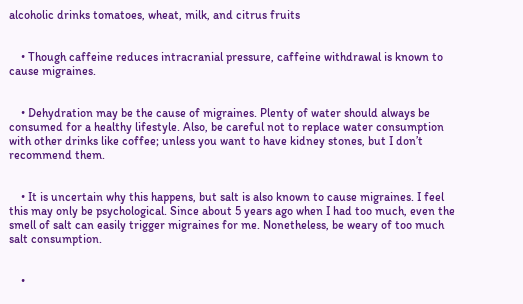alcoholic drinks tomatoes, wheat, milk, and citrus fruits


    • Though caffeine reduces intracranial pressure, caffeine withdrawal is known to cause migraines.


    • Dehydration may be the cause of migraines. Plenty of water should always be consumed for a healthy lifestyle. Also, be careful not to replace water consumption with other drinks like coffee; unless you want to have kidney stones, but I don’t recommend them.


    • It is uncertain why this happens, but salt is also known to cause migraines. I feel this may only be psychological. Since about 5 years ago when I had too much, even the smell of salt can easily trigger migraines for me. Nonetheless, be weary of too much salt consumption.


    •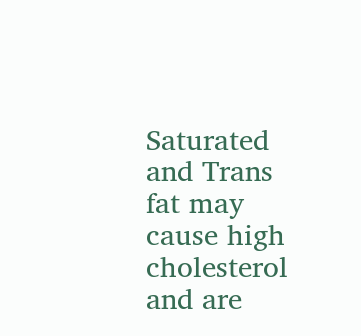Saturated and Trans fat may cause high cholesterol and are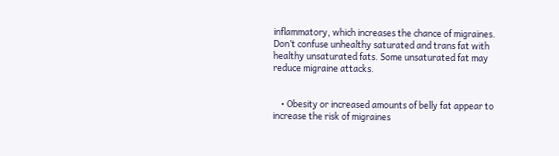inflammatory, which increases the chance of migraines. Don’t confuse unhealthy saturated and trans fat with healthy unsaturated fats. Some unsaturated fat may reduce migraine attacks.


    • Obesity or increased amounts of belly fat appear to increase the risk of migraines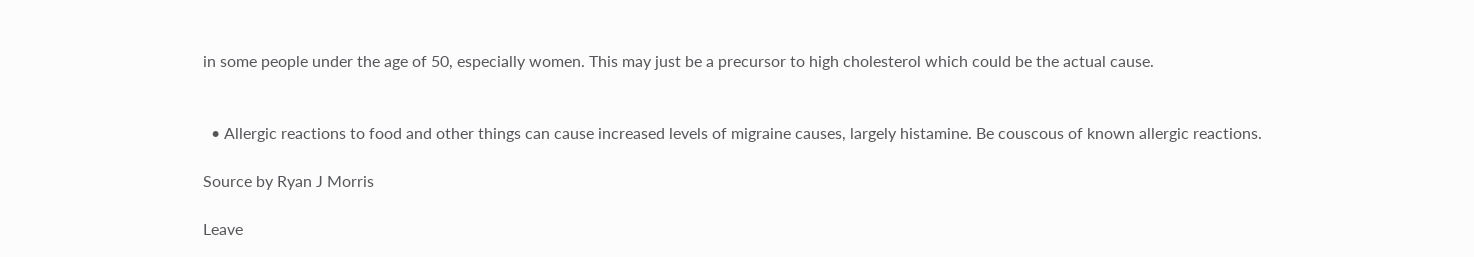in some people under the age of 50, especially women. This may just be a precursor to high cholesterol which could be the actual cause.


  • Allergic reactions to food and other things can cause increased levels of migraine causes, largely histamine. Be couscous of known allergic reactions.

Source by Ryan J Morris

Leave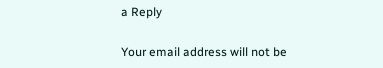a Reply

Your email address will not be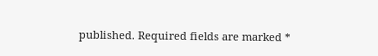published. Required fields are marked *